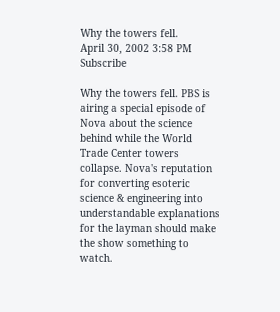Why the towers fell.
April 30, 2002 3:58 PM   Subscribe

Why the towers fell. PBS is airing a special episode of Nova about the science behind while the World Trade Center towers collapse. Nova's reputation for converting esoteric science & engineering into understandable explanations for the layman should make the show something to watch.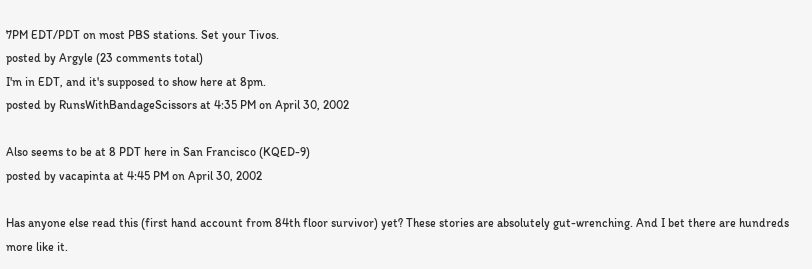7PM EDT/PDT on most PBS stations. Set your Tivos.
posted by Argyle (23 comments total)
I'm in EDT, and it's supposed to show here at 8pm.
posted by RunsWithBandageScissors at 4:35 PM on April 30, 2002

Also seems to be at 8 PDT here in San Francisco (KQED-9)
posted by vacapinta at 4:45 PM on April 30, 2002

Has anyone else read this (first hand account from 84th floor survivor) yet? These stories are absolutely gut-wrenching. And I bet there are hundreds more like it.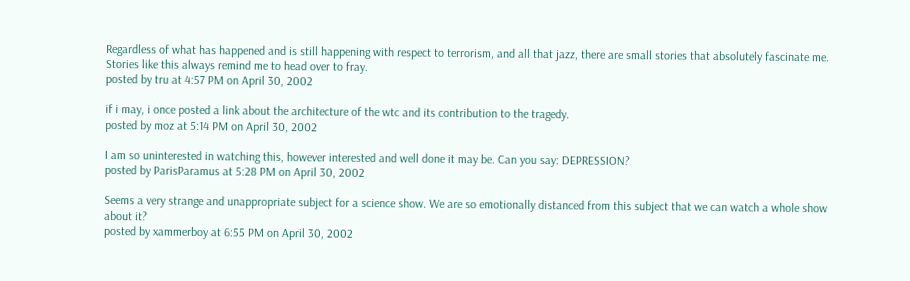Regardless of what has happened and is still happening with respect to terrorism, and all that jazz, there are small stories that absolutely fascinate me. Stories like this always remind me to head over to fray.
posted by tru at 4:57 PM on April 30, 2002

if i may, i once posted a link about the architecture of the wtc and its contribution to the tragedy.
posted by moz at 5:14 PM on April 30, 2002

I am so uninterested in watching this, however interested and well done it may be. Can you say: DEPRESSION?
posted by ParisParamus at 5:28 PM on April 30, 2002

Seems a very strange and unappropriate subject for a science show. We are so emotionally distanced from this subject that we can watch a whole show about it?
posted by xammerboy at 6:55 PM on April 30, 2002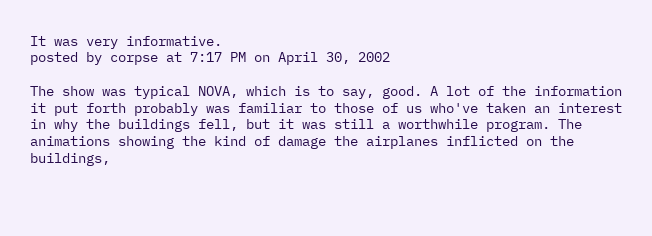It was very informative.
posted by corpse at 7:17 PM on April 30, 2002

The show was typical NOVA, which is to say, good. A lot of the information it put forth probably was familiar to those of us who've taken an interest in why the buildings fell, but it was still a worthwhile program. The animations showing the kind of damage the airplanes inflicted on the buildings,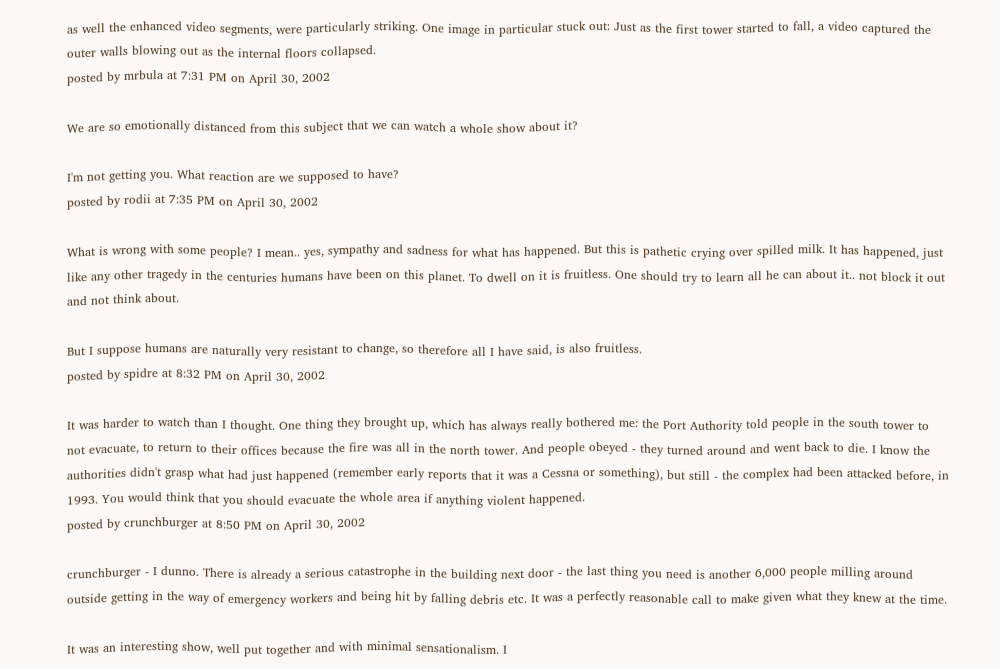as well the enhanced video segments, were particularly striking. One image in particular stuck out: Just as the first tower started to fall, a video captured the outer walls blowing out as the internal floors collapsed.
posted by mrbula at 7:31 PM on April 30, 2002

We are so emotionally distanced from this subject that we can watch a whole show about it?

I'm not getting you. What reaction are we supposed to have?
posted by rodii at 7:35 PM on April 30, 2002

What is wrong with some people? I mean.. yes, sympathy and sadness for what has happened. But this is pathetic crying over spilled milk. It has happened, just like any other tragedy in the centuries humans have been on this planet. To dwell on it is fruitless. One should try to learn all he can about it.. not block it out and not think about.

But I suppose humans are naturally very resistant to change, so therefore all I have said, is also fruitless.
posted by spidre at 8:32 PM on April 30, 2002

It was harder to watch than I thought. One thing they brought up, which has always really bothered me: the Port Authority told people in the south tower to not evacuate, to return to their offices because the fire was all in the north tower. And people obeyed - they turned around and went back to die. I know the authorities didn't grasp what had just happened (remember early reports that it was a Cessna or something), but still - the complex had been attacked before, in 1993. You would think that you should evacuate the whole area if anything violent happened.
posted by crunchburger at 8:50 PM on April 30, 2002

crunchburger - I dunno. There is already a serious catastrophe in the building next door - the last thing you need is another 6,000 people milling around outside getting in the way of emergency workers and being hit by falling debris etc. It was a perfectly reasonable call to make given what they knew at the time.

It was an interesting show, well put together and with minimal sensationalism. I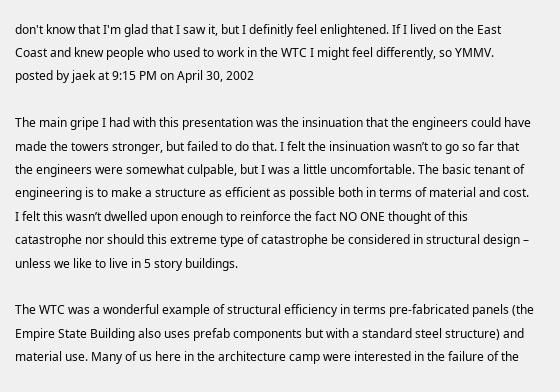don't know that I'm glad that I saw it, but I definitly feel enlightened. If I lived on the East Coast and knew people who used to work in the WTC I might feel differently, so YMMV.
posted by jaek at 9:15 PM on April 30, 2002

The main gripe I had with this presentation was the insinuation that the engineers could have made the towers stronger, but failed to do that. I felt the insinuation wasn’t to go so far that the engineers were somewhat culpable, but I was a little uncomfortable. The basic tenant of engineering is to make a structure as efficient as possible both in terms of material and cost. I felt this wasn’t dwelled upon enough to reinforce the fact NO ONE thought of this catastrophe nor should this extreme type of catastrophe be considered in structural design – unless we like to live in 5 story buildings.

The WTC was a wonderful example of structural efficiency in terms pre-fabricated panels (the Empire State Building also uses prefab components but with a standard steel structure) and material use. Many of us here in the architecture camp were interested in the failure of the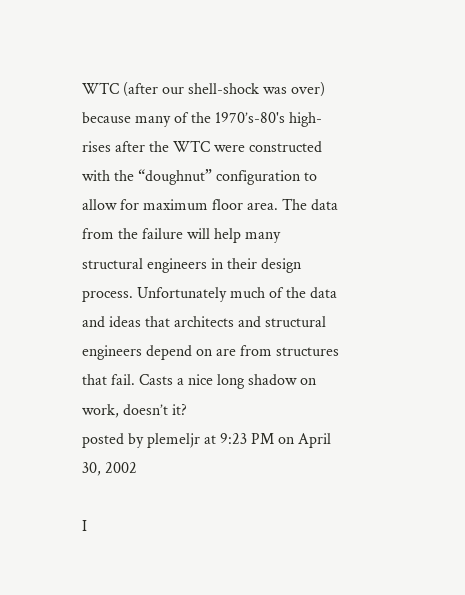WTC (after our shell-shock was over) because many of the 1970’s-80's high-rises after the WTC were constructed with the “doughnut” configuration to allow for maximum floor area. The data from the failure will help many structural engineers in their design process. Unfortunately much of the data and ideas that architects and structural engineers depend on are from structures that fail. Casts a nice long shadow on work, doesn’t it?
posted by plemeljr at 9:23 PM on April 30, 2002

I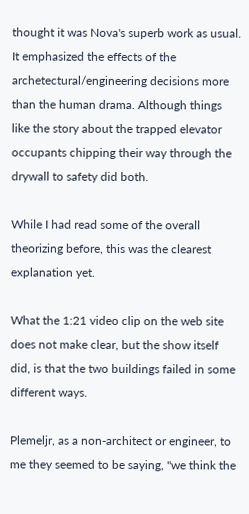thought it was Nova's superb work as usual. It emphasized the effects of the archetectural/engineering decisions more than the human drama. Although things like the story about the trapped elevator occupants chipping their way through the drywall to safety did both.

While I had read some of the overall theorizing before, this was the clearest explanation yet.

What the 1:21 video clip on the web site does not make clear, but the show itself did, is that the two buildings failed in some different ways.

Plemeljr, as a non-architect or engineer, to me they seemed to be saying, "we think the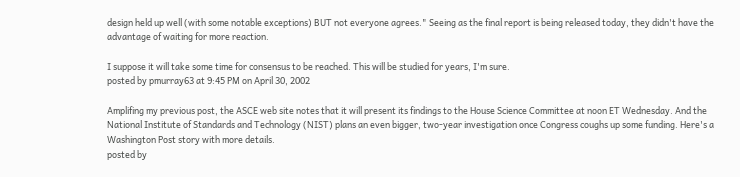design held up well (with some notable exceptions) BUT not everyone agrees." Seeing as the final report is being released today, they didn't have the advantage of waiting for more reaction.

I suppose it will take some time for consensus to be reached. This will be studied for years, I'm sure.
posted by pmurray63 at 9:45 PM on April 30, 2002

Amplifing my previous post, the ASCE web site notes that it will present its findings to the House Science Committee at noon ET Wednesday. And the National Institute of Standards and Technology (NIST) plans an even bigger, two-year investigation once Congress coughs up some funding. Here's a Washington Post story with more details.
posted by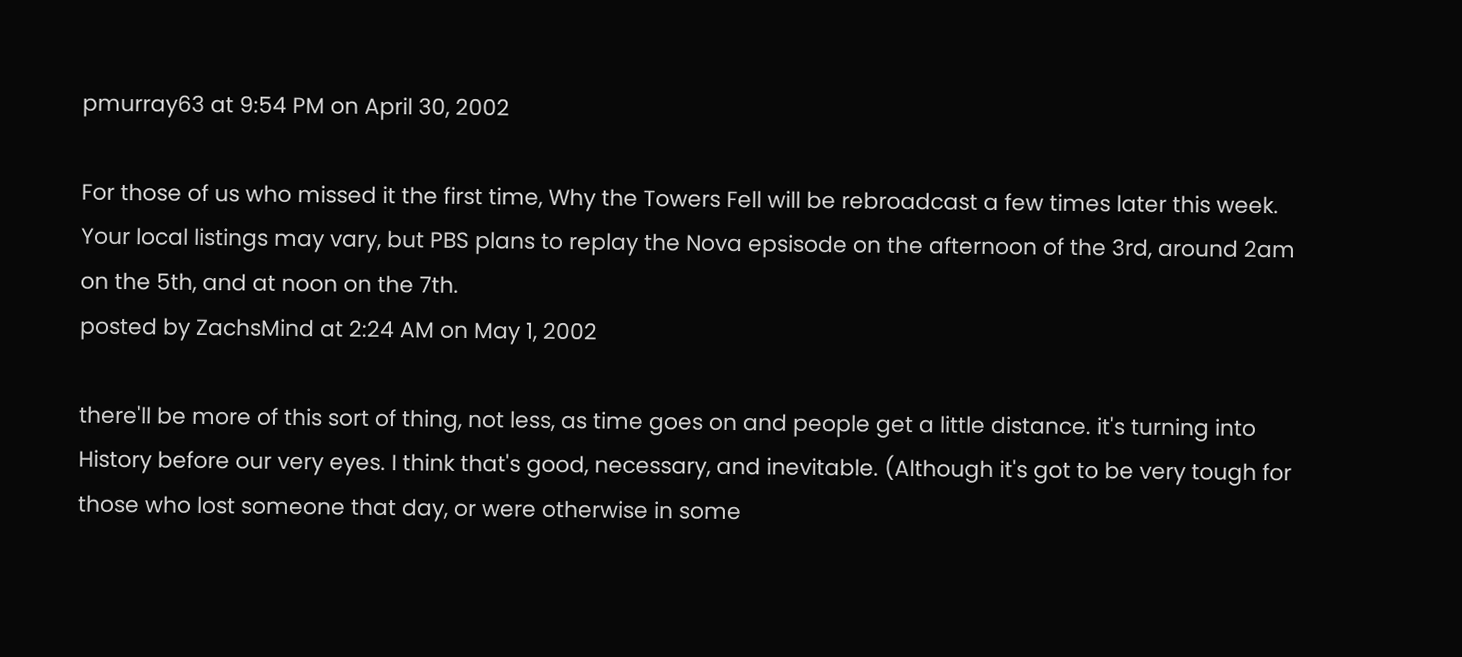pmurray63 at 9:54 PM on April 30, 2002

For those of us who missed it the first time, Why the Towers Fell will be rebroadcast a few times later this week. Your local listings may vary, but PBS plans to replay the Nova epsisode on the afternoon of the 3rd, around 2am on the 5th, and at noon on the 7th.
posted by ZachsMind at 2:24 AM on May 1, 2002

there'll be more of this sort of thing, not less, as time goes on and people get a little distance. it's turning into History before our very eyes. I think that's good, necessary, and inevitable. (Although it's got to be very tough for those who lost someone that day, or were otherwise in some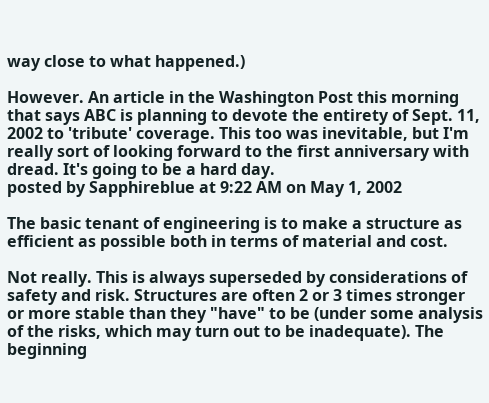way close to what happened.)

However. An article in the Washington Post this morning that says ABC is planning to devote the entirety of Sept. 11, 2002 to 'tribute' coverage. This too was inevitable, but I'm really sort of looking forward to the first anniversary with dread. It's going to be a hard day.
posted by Sapphireblue at 9:22 AM on May 1, 2002

The basic tenant of engineering is to make a structure as efficient as possible both in terms of material and cost.

Not really. This is always superseded by considerations of safety and risk. Structures are often 2 or 3 times stronger or more stable than they "have" to be (under some analysis of the risks, which may turn out to be inadequate). The beginning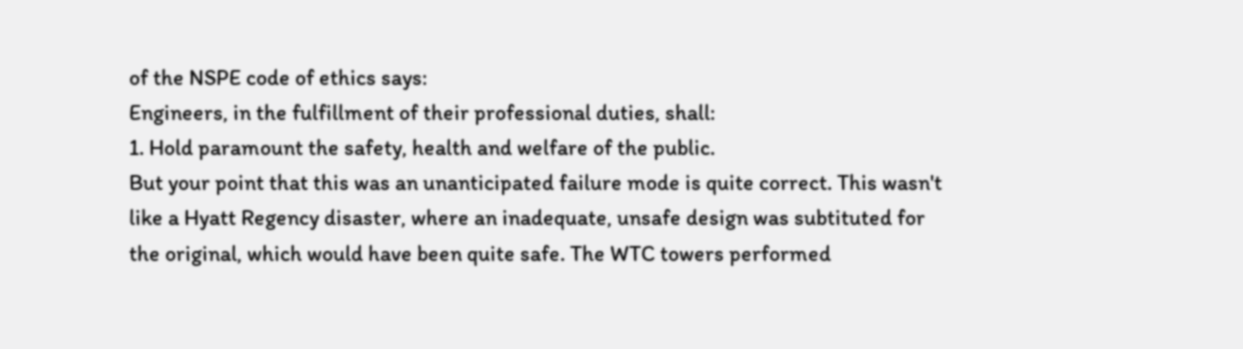of the NSPE code of ethics says:
Engineers, in the fulfillment of their professional duties, shall:
1. Hold paramount the safety, health and welfare of the public.
But your point that this was an unanticipated failure mode is quite correct. This wasn't like a Hyatt Regency disaster, where an inadequate, unsafe design was subtituted for the original, which would have been quite safe. The WTC towers performed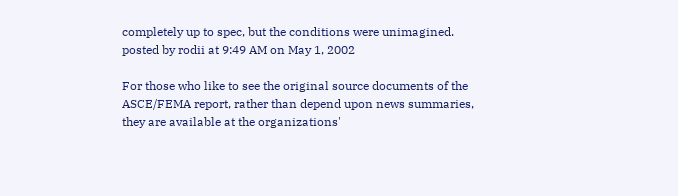completely up to spec, but the conditions were unimagined.
posted by rodii at 9:49 AM on May 1, 2002

For those who like to see the original source documents of the ASCE/FEMA report, rather than depend upon news summaries, they are available at the organizations'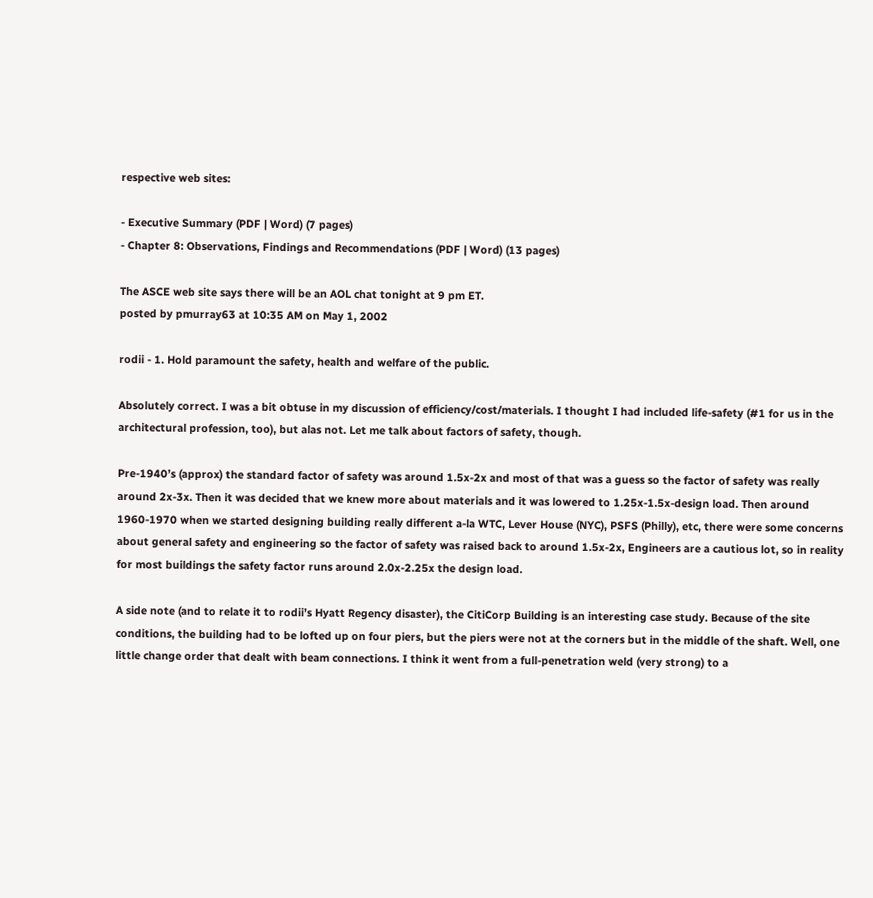respective web sites:

- Executive Summary (PDF | Word) (7 pages)
- Chapter 8: Observations, Findings and Recommendations (PDF | Word) (13 pages)

The ASCE web site says there will be an AOL chat tonight at 9 pm ET.
posted by pmurray63 at 10:35 AM on May 1, 2002

rodii - 1. Hold paramount the safety, health and welfare of the public.

Absolutely correct. I was a bit obtuse in my discussion of efficiency/cost/materials. I thought I had included life-safety (#1 for us in the architectural profession, too), but alas not. Let me talk about factors of safety, though.

Pre-1940’s (approx) the standard factor of safety was around 1.5x-2x and most of that was a guess so the factor of safety was really around 2x-3x. Then it was decided that we knew more about materials and it was lowered to 1.25x-1.5x-design load. Then around 1960-1970 when we started designing building really different a-la WTC, Lever House (NYC), PSFS (Philly), etc, there were some concerns about general safety and engineering so the factor of safety was raised back to around 1.5x-2x, Engineers are a cautious lot, so in reality for most buildings the safety factor runs around 2.0x-2.25x the design load.

A side note (and to relate it to rodii’s Hyatt Regency disaster), the CitiCorp Building is an interesting case study. Because of the site conditions, the building had to be lofted up on four piers, but the piers were not at the corners but in the middle of the shaft. Well, one little change order that dealt with beam connections. I think it went from a full-penetration weld (very strong) to a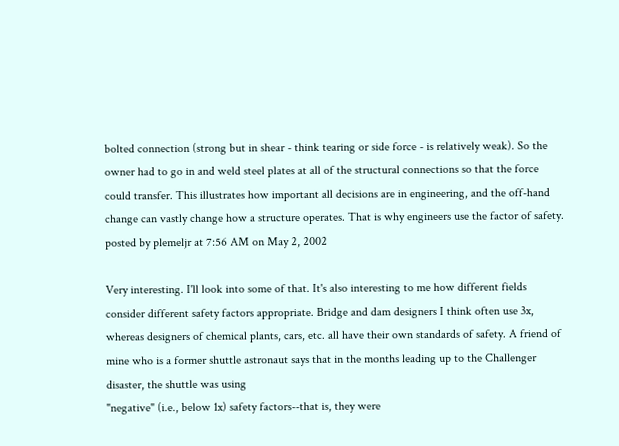bolted connection (strong but in shear - think tearing or side force - is relatively weak). So the owner had to go in and weld steel plates at all of the structural connections so that the force could transfer. This illustrates how important all decisions are in engineering, and the off-hand change can vastly change how a structure operates. That is why engineers use the factor of safety.
posted by plemeljr at 7:56 AM on May 2, 2002

Very interesting. I'll look into some of that. It's also interesting to me how different fields consider different safety factors appropriate. Bridge and dam designers I think often use 3x, whereas designers of chemical plants, cars, etc. all have their own standards of safety. A friend of mine who is a former shuttle astronaut says that in the months leading up to the Challenger disaster, the shuttle was using
"negative" (i.e., below 1x) safety factors--that is, they were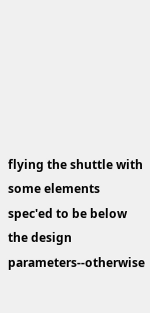flying the shuttle with some elements spec'ed to be below the design parameters--otherwise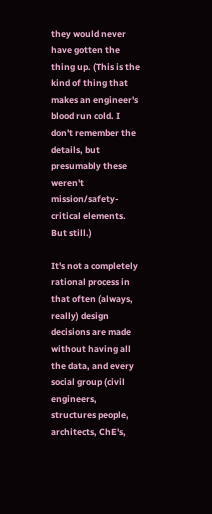they would never have gotten the thing up. (This is the kind of thing that makes an engineer's blood run cold. I don't remember the details, but presumably these weren't mission/safety-critical elements. But still.)

It's not a completely rational process in that often (always, really) design decisions are made without having all the data, and every social group (civil engineers, structures people, architects, ChE's,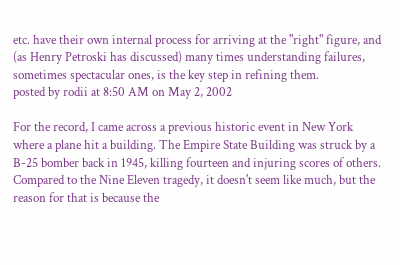etc. have their own internal process for arriving at the "right" figure, and (as Henry Petroski has discussed) many times understanding failures, sometimes spectacular ones, is the key step in refining them.
posted by rodii at 8:50 AM on May 2, 2002

For the record, I came across a previous historic event in New York where a plane hit a building. The Empire State Building was struck by a B-25 bomber back in 1945, killing fourteen and injuring scores of others. Compared to the Nine Eleven tragedy, it doesn't seem like much, but the reason for that is because the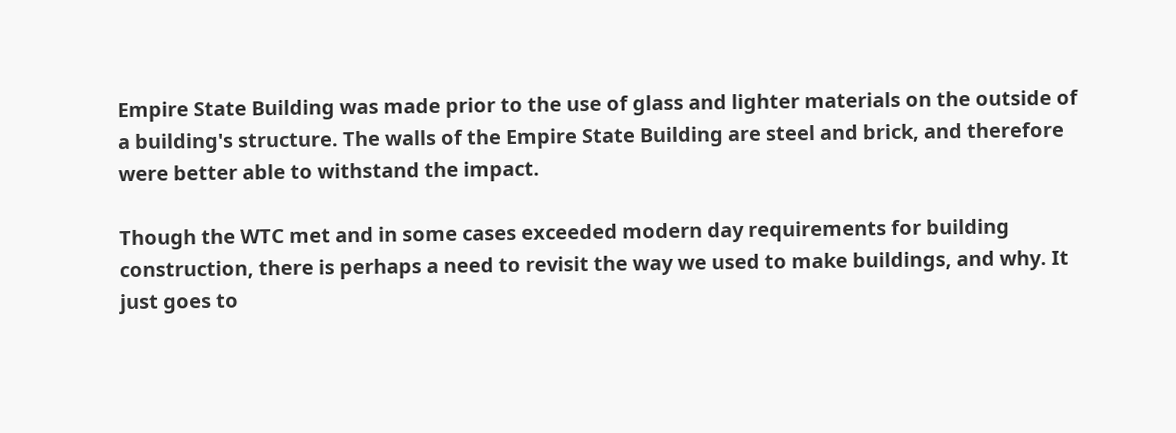Empire State Building was made prior to the use of glass and lighter materials on the outside of a building's structure. The walls of the Empire State Building are steel and brick, and therefore were better able to withstand the impact.

Though the WTC met and in some cases exceeded modern day requirements for building construction, there is perhaps a need to revisit the way we used to make buildings, and why. It just goes to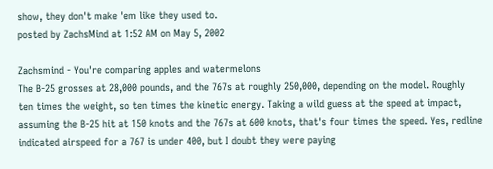show, they don't make 'em like they used to.
posted by ZachsMind at 1:52 AM on May 5, 2002

Zachsmind - You're comparing apples and watermelons
The B-25 grosses at 28,000 pounds, and the 767s at roughly 250,000, depending on the model. Roughly ten times the weight, so ten times the kinetic energy. Taking a wild guess at the speed at impact, assuming the B-25 hit at 150 knots and the 767s at 600 knots, that's four times the speed. Yes, redline indicated airspeed for a 767 is under 400, but I doubt they were paying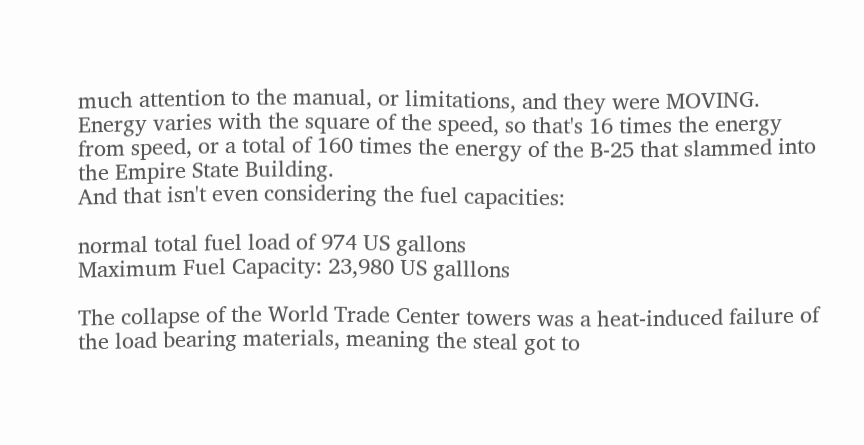much attention to the manual, or limitations, and they were MOVING. Energy varies with the square of the speed, so that's 16 times the energy from speed, or a total of 160 times the energy of the B-25 that slammed into the Empire State Building.
And that isn't even considering the fuel capacities:

normal total fuel load of 974 US gallons
Maximum Fuel Capacity: 23,980 US galllons

The collapse of the World Trade Center towers was a heat-induced failure of the load bearing materials, meaning the steal got to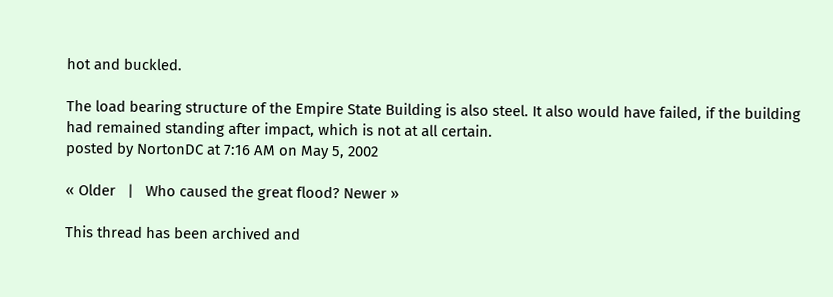hot and buckled.

The load bearing structure of the Empire State Building is also steel. It also would have failed, if the building had remained standing after impact, which is not at all certain.
posted by NortonDC at 7:16 AM on May 5, 2002

« Older   |   Who caused the great flood? Newer »

This thread has been archived and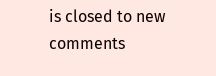is closed to new comments